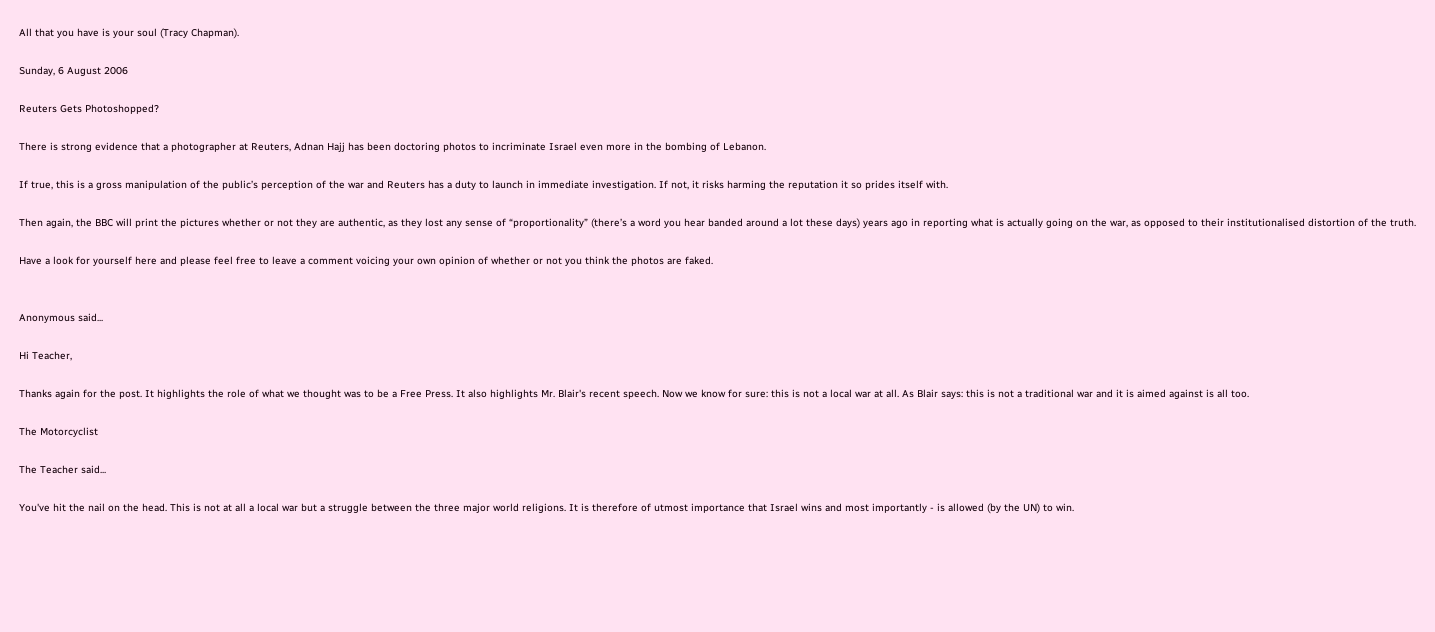All that you have is your soul (Tracy Chapman).

Sunday, 6 August 2006

Reuters Gets Photoshopped?

There is strong evidence that a photographer at Reuters, Adnan Hajj has been doctoring photos to incriminate Israel even more in the bombing of Lebanon.

If true, this is a gross manipulation of the public’s perception of the war and Reuters has a duty to launch in immediate investigation. If not, it risks harming the reputation it so prides itself with.

Then again, the BBC will print the pictures whether or not they are authentic, as they lost any sense of “proportionality” (there’s a word you hear banded around a lot these days) years ago in reporting what is actually going on the war, as opposed to their institutionalised distortion of the truth.

Have a look for yourself here and please feel free to leave a comment voicing your own opinion of whether or not you think the photos are faked.


Anonymous said...

Hi Teacher,

Thanks again for the post. It highlights the role of what we thought was to be a Free Press. It also highlights Mr. Blair's recent speech. Now we know for sure: this is not a local war at all. As Blair says: this is not a traditional war and it is aimed against is all too.

The Motorcyclist

The Teacher said...

You've hit the nail on the head. This is not at all a local war but a struggle between the three major world religions. It is therefore of utmost importance that Israel wins and most importantly - is allowed (by the UN) to win.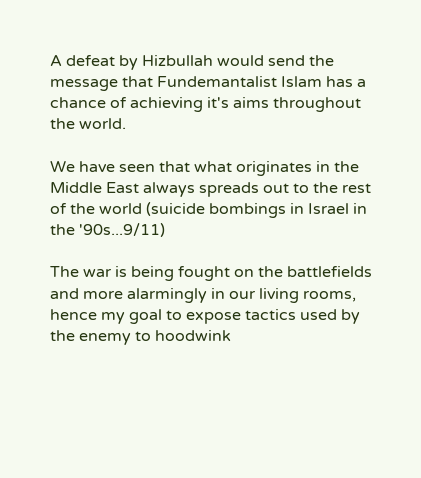A defeat by Hizbullah would send the message that Fundemantalist Islam has a chance of achieving it's aims throughout the world.

We have seen that what originates in the Middle East always spreads out to the rest of the world (suicide bombings in Israel in the '90s...9/11)

The war is being fought on the battlefields and more alarmingly in our living rooms, hence my goal to expose tactics used by the enemy to hoodwink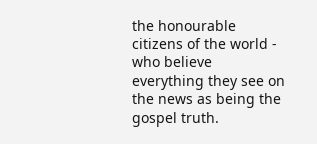the honourable citizens of the world - who believe everything they see on the news as being the gospel truth.